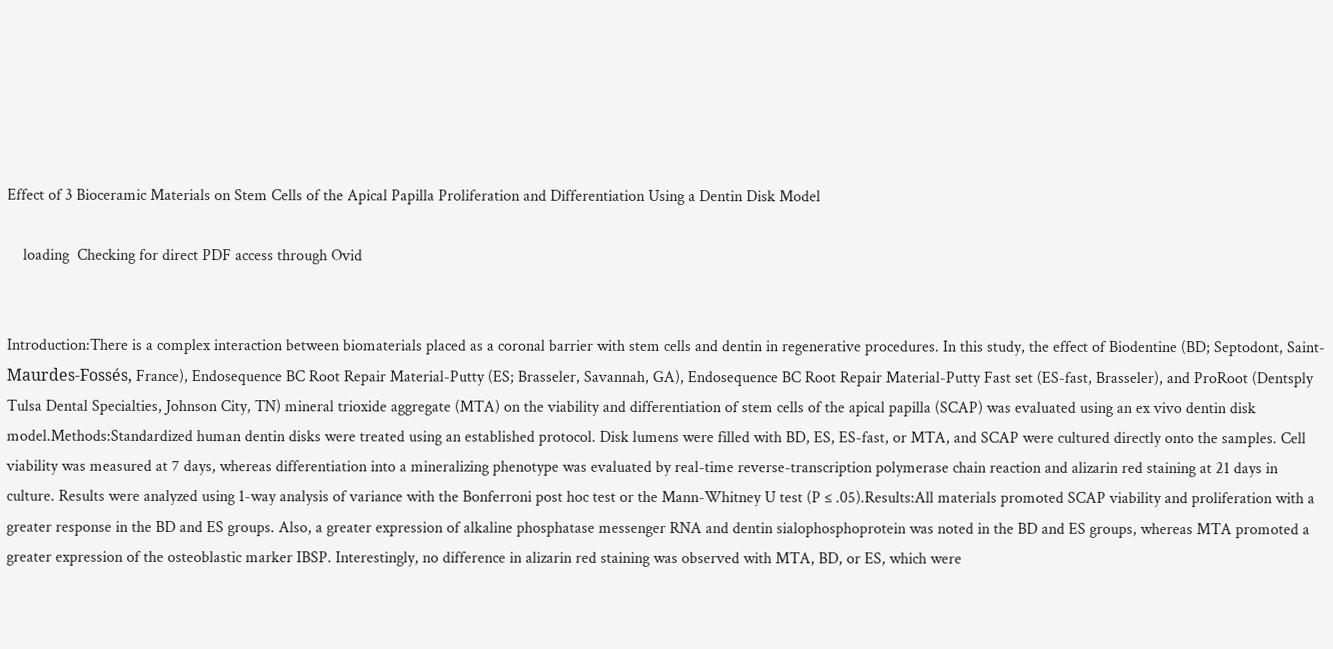Effect of 3 Bioceramic Materials on Stem Cells of the Apical Papilla Proliferation and Differentiation Using a Dentin Disk Model

    loading  Checking for direct PDF access through Ovid


Introduction:There is a complex interaction between biomaterials placed as a coronal barrier with stem cells and dentin in regenerative procedures. In this study, the effect of Biodentine (BD; Septodont, Saint-Maurdes-Fossés, France), Endosequence BC Root Repair Material-Putty (ES; Brasseler, Savannah, GA), Endosequence BC Root Repair Material-Putty Fast set (ES-fast, Brasseler), and ProRoot (Dentsply Tulsa Dental Specialties, Johnson City, TN) mineral trioxide aggregate (MTA) on the viability and differentiation of stem cells of the apical papilla (SCAP) was evaluated using an ex vivo dentin disk model.Methods:Standardized human dentin disks were treated using an established protocol. Disk lumens were filled with BD, ES, ES-fast, or MTA, and SCAP were cultured directly onto the samples. Cell viability was measured at 7 days, whereas differentiation into a mineralizing phenotype was evaluated by real-time reverse-transcription polymerase chain reaction and alizarin red staining at 21 days in culture. Results were analyzed using 1-way analysis of variance with the Bonferroni post hoc test or the Mann-Whitney U test (P ≤ .05).Results:All materials promoted SCAP viability and proliferation with a greater response in the BD and ES groups. Also, a greater expression of alkaline phosphatase messenger RNA and dentin sialophosphoprotein was noted in the BD and ES groups, whereas MTA promoted a greater expression of the osteoblastic marker IBSP. Interestingly, no difference in alizarin red staining was observed with MTA, BD, or ES, which were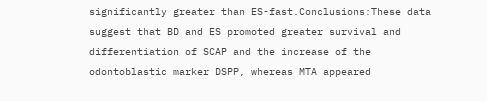significantly greater than ES-fast.Conclusions:These data suggest that BD and ES promoted greater survival and differentiation of SCAP and the increase of the odontoblastic marker DSPP, whereas MTA appeared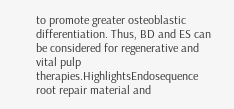to promote greater osteoblastic differentiation. Thus, BD and ES can be considered for regenerative and vital pulp therapies.HighlightsEndosequence root repair material and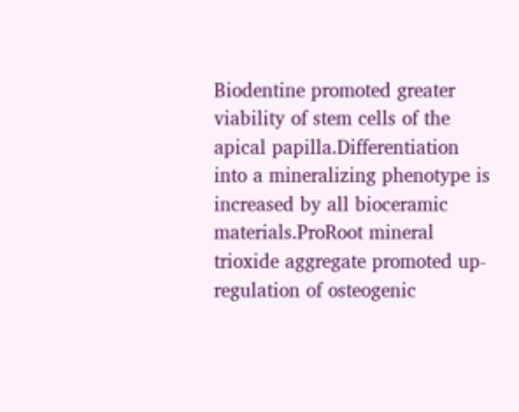Biodentine promoted greater viability of stem cells of the apical papilla.Differentiation into a mineralizing phenotype is increased by all bioceramic materials.ProRoot mineral trioxide aggregate promoted up-regulation of osteogenic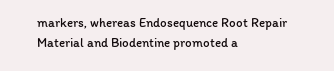markers, whereas Endosequence Root Repair Material and Biodentine promoted a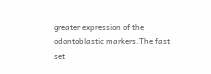greater expression of the odontoblastic markers.The fast set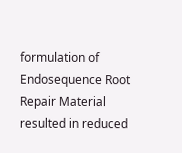formulation of Endosequence Root Repair Material resulted in reduced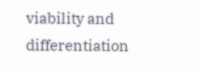viability and differentiation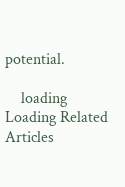potential.

    loading  Loading Related Articles